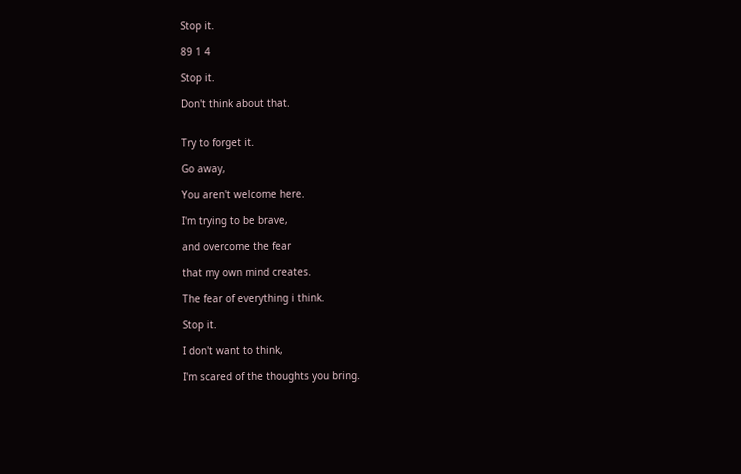Stop it.

89 1 4

Stop it.

Don't think about that.


Try to forget it.

Go away,

You aren't welcome here.

I'm trying to be brave,

and overcome the fear

that my own mind creates.

The fear of everything i think.

Stop it.

I don't want to think,

I'm scared of the thoughts you bring.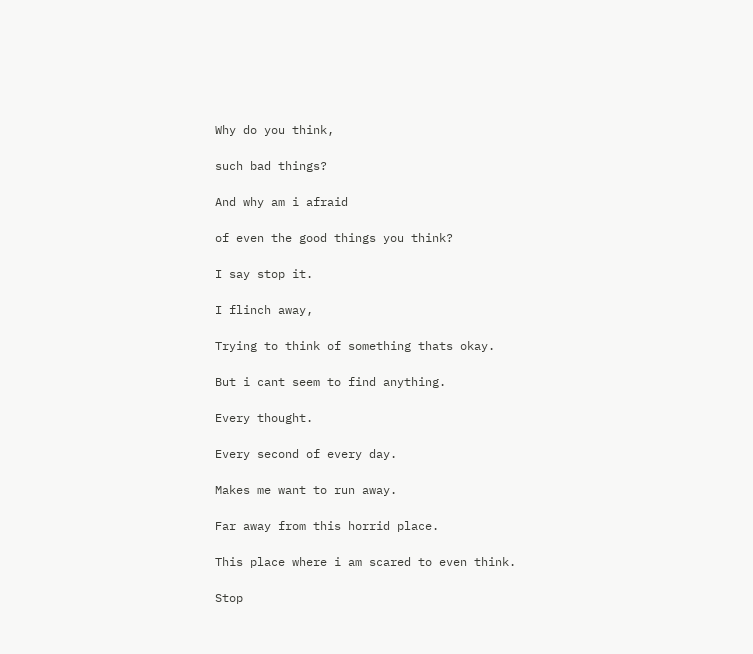Why do you think,

such bad things?

And why am i afraid

of even the good things you think?

I say stop it.

I flinch away,

Trying to think of something thats okay.

But i cant seem to find anything.

Every thought.

Every second of every day.

Makes me want to run away.

Far away from this horrid place.

This place where i am scared to even think.

Stop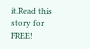it.Read this story for FREE!